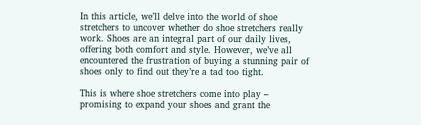In this article, we’ll delve into the world of shoe stretchers to uncover whether do shoe stretchers really work. Shoes are an integral part of our daily lives, offering both comfort and style. However, we’ve all encountered the frustration of buying a stunning pair of shoes only to find out they’re a tad too tight.

This is where shoe stretchers come into play – promising to expand your shoes and grant the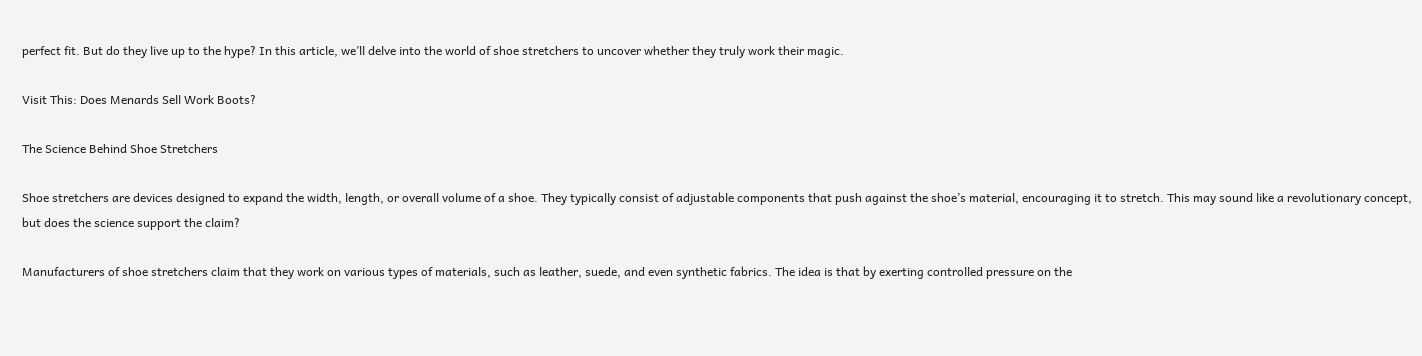perfect fit. But do they live up to the hype? In this article, we’ll delve into the world of shoe stretchers to uncover whether they truly work their magic.

Visit This: Does Menards Sell Work Boots?

The Science Behind Shoe Stretchers

Shoe stretchers are devices designed to expand the width, length, or overall volume of a shoe. They typically consist of adjustable components that push against the shoe’s material, encouraging it to stretch. This may sound like a revolutionary concept, but does the science support the claim?

Manufacturers of shoe stretchers claim that they work on various types of materials, such as leather, suede, and even synthetic fabrics. The idea is that by exerting controlled pressure on the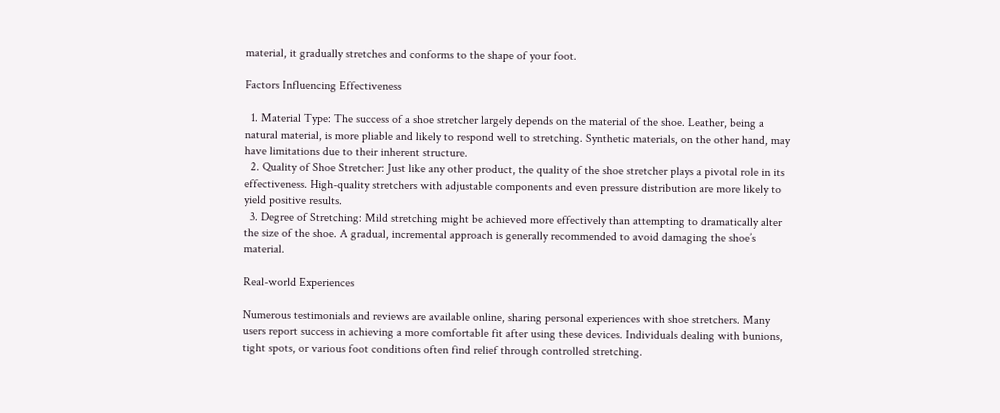material, it gradually stretches and conforms to the shape of your foot.

Factors Influencing Effectiveness

  1. Material Type: The success of a shoe stretcher largely depends on the material of the shoe. Leather, being a natural material, is more pliable and likely to respond well to stretching. Synthetic materials, on the other hand, may have limitations due to their inherent structure.
  2. Quality of Shoe Stretcher: Just like any other product, the quality of the shoe stretcher plays a pivotal role in its effectiveness. High-quality stretchers with adjustable components and even pressure distribution are more likely to yield positive results.
  3. Degree of Stretching: Mild stretching might be achieved more effectively than attempting to dramatically alter the size of the shoe. A gradual, incremental approach is generally recommended to avoid damaging the shoe’s material.

Real-world Experiences

Numerous testimonials and reviews are available online, sharing personal experiences with shoe stretchers. Many users report success in achieving a more comfortable fit after using these devices. Individuals dealing with bunions, tight spots, or various foot conditions often find relief through controlled stretching.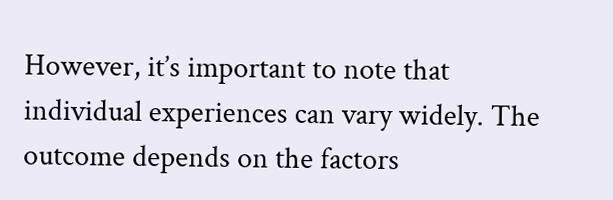However, it’s important to note that individual experiences can vary widely. The outcome depends on the factors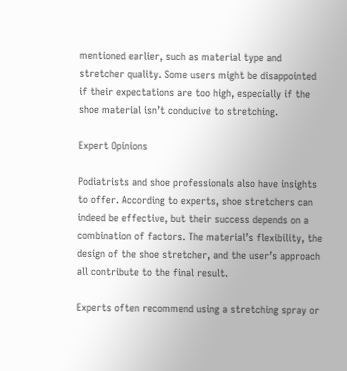mentioned earlier, such as material type and stretcher quality. Some users might be disappointed if their expectations are too high, especially if the shoe material isn’t conducive to stretching.

Expert Opinions

Podiatrists and shoe professionals also have insights to offer. According to experts, shoe stretchers can indeed be effective, but their success depends on a combination of factors. The material’s flexibility, the design of the shoe stretcher, and the user’s approach all contribute to the final result.

Experts often recommend using a stretching spray or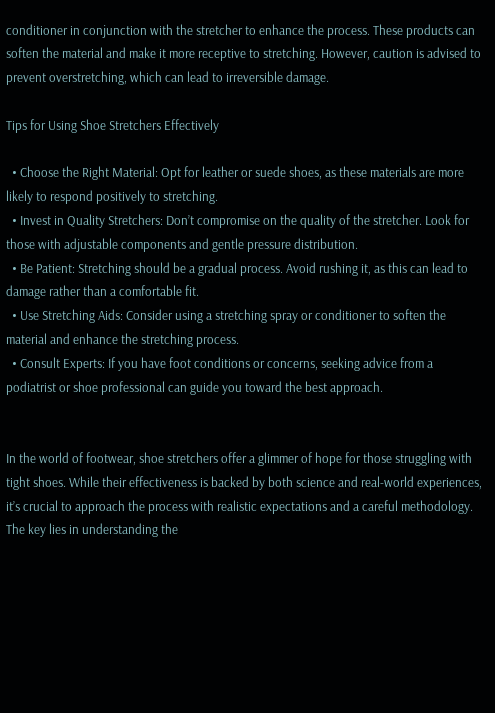conditioner in conjunction with the stretcher to enhance the process. These products can soften the material and make it more receptive to stretching. However, caution is advised to prevent overstretching, which can lead to irreversible damage.

Tips for Using Shoe Stretchers Effectively

  • Choose the Right Material: Opt for leather or suede shoes, as these materials are more likely to respond positively to stretching.
  • Invest in Quality Stretchers: Don’t compromise on the quality of the stretcher. Look for those with adjustable components and gentle pressure distribution.
  • Be Patient: Stretching should be a gradual process. Avoid rushing it, as this can lead to damage rather than a comfortable fit.
  • Use Stretching Aids: Consider using a stretching spray or conditioner to soften the material and enhance the stretching process.
  • Consult Experts: If you have foot conditions or concerns, seeking advice from a podiatrist or shoe professional can guide you toward the best approach.


In the world of footwear, shoe stretchers offer a glimmer of hope for those struggling with tight shoes. While their effectiveness is backed by both science and real-world experiences, it’s crucial to approach the process with realistic expectations and a careful methodology. The key lies in understanding the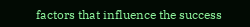factors that influence the success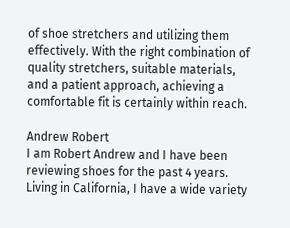of shoe stretchers and utilizing them effectively. With the right combination of quality stretchers, suitable materials, and a patient approach, achieving a comfortable fit is certainly within reach.

Andrew Robert
I am Robert Andrew and I have been reviewing shoes for the past 4 years. Living in California, I have a wide variety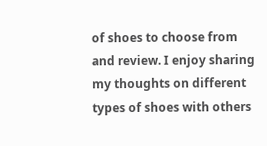of shoes to choose from and review. I enjoy sharing my thoughts on different types of shoes with others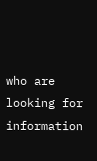who are looking for information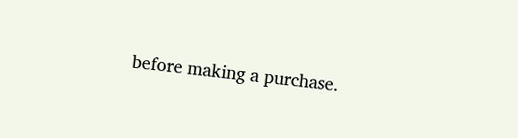before making a purchase.